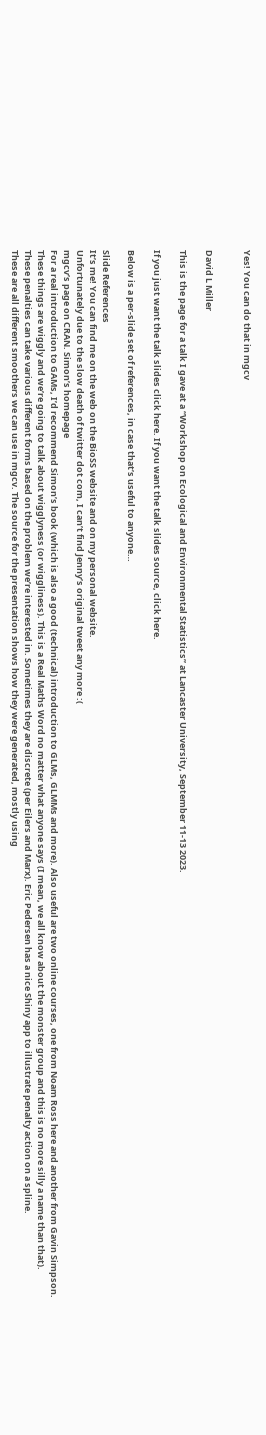Yes! You can do that in mgcv


David L Miller

This is the page for a talk I gave at a “Workshop on Ecological and Environmental Statistics” at Lancaster University, September 11-13 2023.

If you just want the talk slides click here. If you want the talk slides source, click here.

Below is a per-slide set of references, in case that’s useful to anyone…

Slide References
It’s me! You can find me on the web on the BioSS website and on my personal website.
Unfortunately due to the slow death of twitter dot com, I can’t find Jenny’s original tweet any more :(
mgcv’s page on CRAN. Simon’s homepage
For a real introduction to GAMs, I’d recommend Simon’s book (which is also a good (technical) introduction to GLMs, GLMMs and more). Also useful are two online courses, one from Noam Ross here and another from Gavin Simpson.
These things are wiggly and we’re going to talk about wigglyness (or wiggliness). This is a Real Maths Word no matter what anyone says (I mean, we all know about the monster group and this is no more silly a name than that).
These penalties can take various different forms based on the problem we’re interested in. Sometimes they are discrete (per Eilers and Marx). Eric Pedersen has a nice Shiny app to illustrate penalty action on a spline.
These are all different smoothers we can use in mgcv. The source for the presentation shows how they were generated, mostly using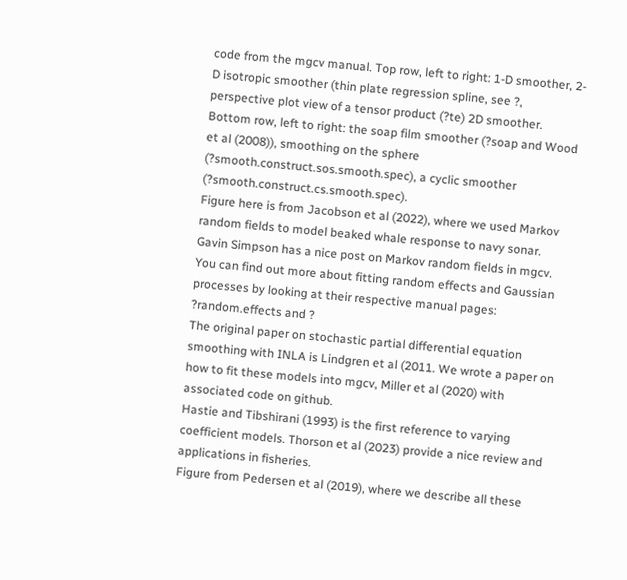code from the mgcv manual. Top row, left to right: 1-D smoother, 2-D isotropic smoother (thin plate regression spline, see ?, perspective plot view of a tensor product (?te) 2D smoother. Bottom row, left to right: the soap film smoother (?soap and Wood et al (2008)), smoothing on the sphere (?smooth.construct.sos.smooth.spec), a cyclic smoother (?smooth.construct.cs.smooth.spec).
Figure here is from Jacobson et al (2022), where we used Markov random fields to model beaked whale response to navy sonar. Gavin Simpson has a nice post on Markov random fields in mgcv. You can find out more about fitting random effects and Gaussian processes by looking at their respective manual pages: ?random.effects and ?
The original paper on stochastic partial differential equation smoothing with INLA is Lindgren et al (2011. We wrote a paper on how to fit these models into mgcv, Miller et al (2020) with associated code on github.
Hastie and Tibshirani (1993) is the first reference to varying coefficient models. Thorson et al (2023) provide a nice review and applications in fisheries.
Figure from Pedersen et al (2019), where we describe all these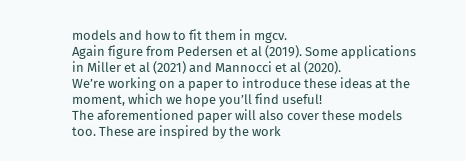models and how to fit them in mgcv.
Again figure from Pedersen et al (2019). Some applications in Miller et al (2021) and Mannocci et al (2020).
We’re working on a paper to introduce these ideas at the moment, which we hope you’ll find useful!
The aforementioned paper will also cover these models too. These are inspired by the work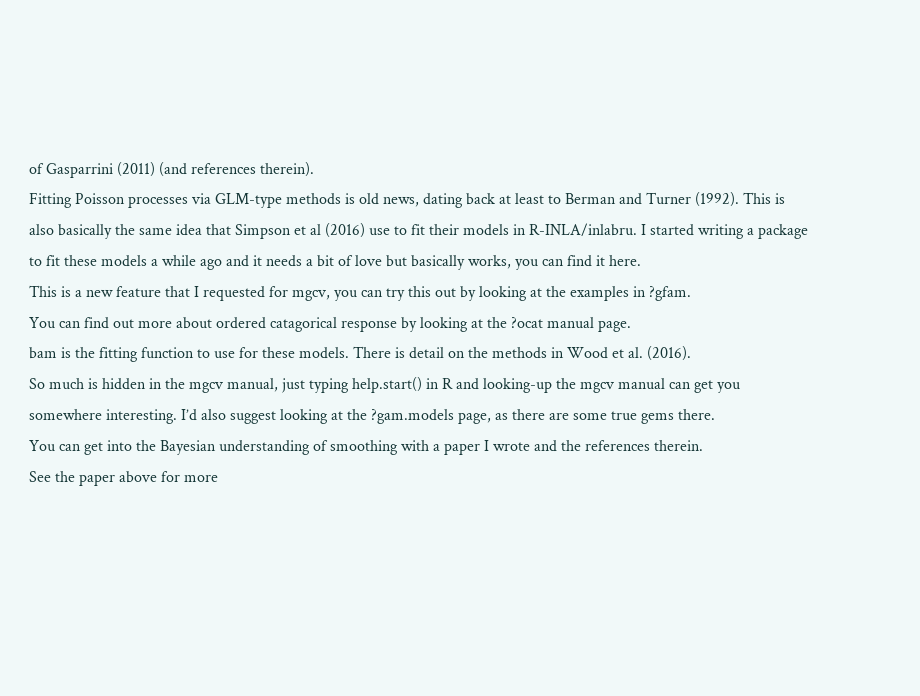of Gasparrini (2011) (and references therein).
Fitting Poisson processes via GLM-type methods is old news, dating back at least to Berman and Turner (1992). This is also basically the same idea that Simpson et al (2016) use to fit their models in R-INLA/inlabru. I started writing a package to fit these models a while ago and it needs a bit of love but basically works, you can find it here.
This is a new feature that I requested for mgcv, you can try this out by looking at the examples in ?gfam.
You can find out more about ordered catagorical response by looking at the ?ocat manual page.
bam is the fitting function to use for these models. There is detail on the methods in Wood et al. (2016).
So much is hidden in the mgcv manual, just typing help.start() in R and looking-up the mgcv manual can get you somewhere interesting. I’d also suggest looking at the ?gam.models page, as there are some true gems there.
You can get into the Bayesian understanding of smoothing with a paper I wrote and the references therein.
See the paper above for more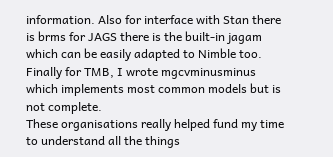information. Also for interface with Stan there is brms for JAGS there is the built-in jagam which can be easily adapted to Nimble too. Finally for TMB, I wrote mgcvminusminus which implements most common models but is not complete.
These organisations really helped fund my time to understand all the things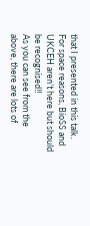that I presented in this talk. For space reasons, BioSS and UKCEH aren’t here but should be recognised!!
As you can see from the above, there are lots of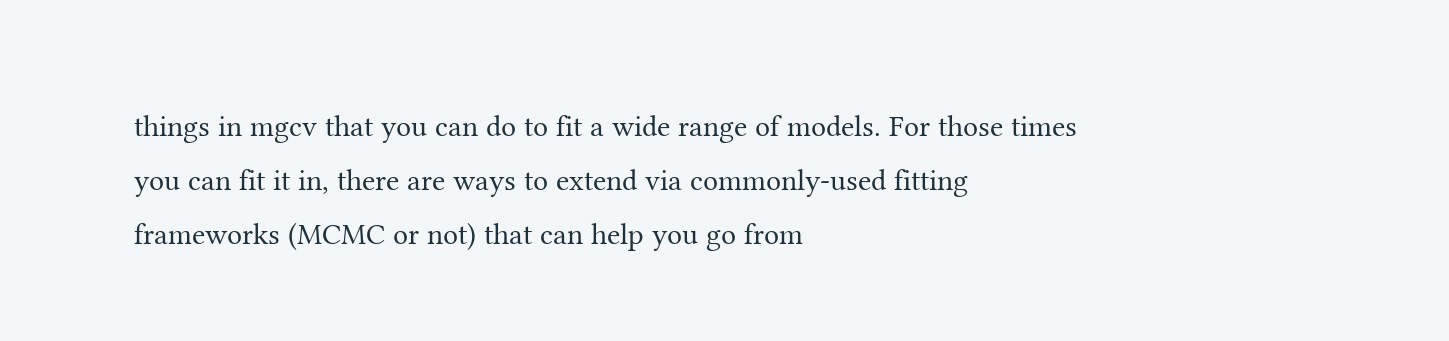things in mgcv that you can do to fit a wide range of models. For those times you can fit it in, there are ways to extend via commonly-used fitting frameworks (MCMC or not) that can help you go from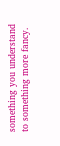something you understand to something more fancy.